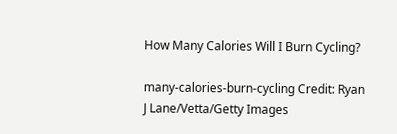How Many Calories Will I Burn Cycling?

many-calories-burn-cycling Credit: Ryan J Lane/Vetta/Getty Images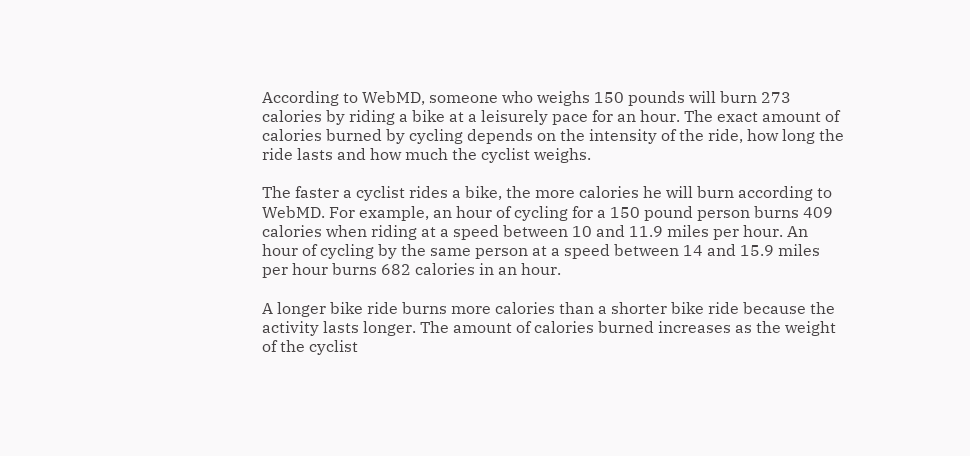According to WebMD, someone who weighs 150 pounds will burn 273 calories by riding a bike at a leisurely pace for an hour. The exact amount of calories burned by cycling depends on the intensity of the ride, how long the ride lasts and how much the cyclist weighs.

The faster a cyclist rides a bike, the more calories he will burn according to WebMD. For example, an hour of cycling for a 150 pound person burns 409 calories when riding at a speed between 10 and 11.9 miles per hour. An hour of cycling by the same person at a speed between 14 and 15.9 miles per hour burns 682 calories in an hour.

A longer bike ride burns more calories than a shorter bike ride because the activity lasts longer. The amount of calories burned increases as the weight of the cyclist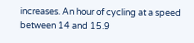increases. An hour of cycling at a speed between 14 and 15.9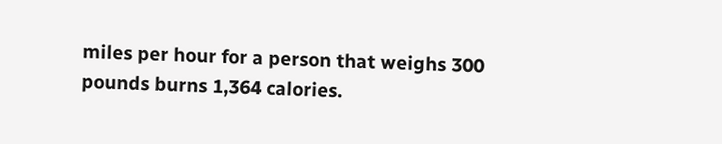miles per hour for a person that weighs 300 pounds burns 1,364 calories.